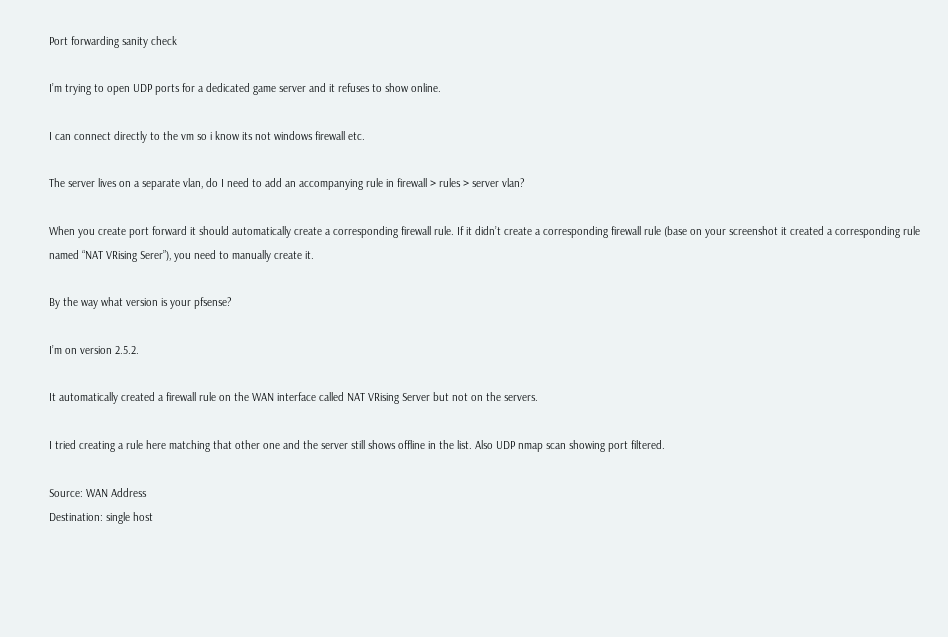Port forwarding sanity check

I’m trying to open UDP ports for a dedicated game server and it refuses to show online.

I can connect directly to the vm so i know its not windows firewall etc.

The server lives on a separate vlan, do I need to add an accompanying rule in firewall > rules > server vlan?

When you create port forward it should automatically create a corresponding firewall rule. If it didn’t create a corresponding firewall rule (base on your screenshot it created a corresponding rule named “NAT VRising Serer”), you need to manually create it.

By the way what version is your pfsense?

I’m on version 2.5.2.

It automatically created a firewall rule on the WAN interface called NAT VRising Server but not on the servers.

I tried creating a rule here matching that other one and the server still shows offline in the list. Also UDP nmap scan showing port filtered.

Source: WAN Address
Destination: single host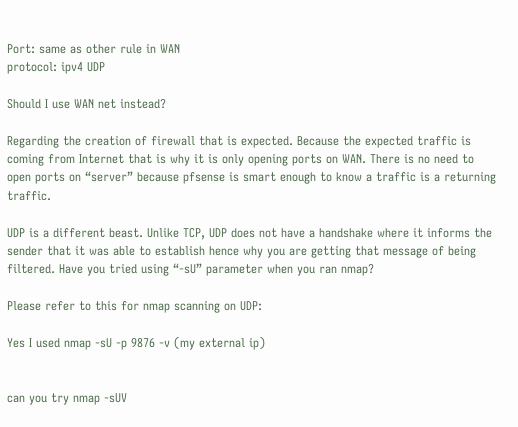Port: same as other rule in WAN
protocol: ipv4 UDP

Should I use WAN net instead?

Regarding the creation of firewall that is expected. Because the expected traffic is coming from Internet that is why it is only opening ports on WAN. There is no need to open ports on “server” because pfsense is smart enough to know a traffic is a returning traffic.

UDP is a different beast. Unlike TCP, UDP does not have a handshake where it informs the sender that it was able to establish hence why you are getting that message of being filtered. Have you tried using “-sU” parameter when you ran nmap?

Please refer to this for nmap scanning on UDP:

Yes I used nmap -sU -p 9876 -v (my external ip)


can you try nmap -sUV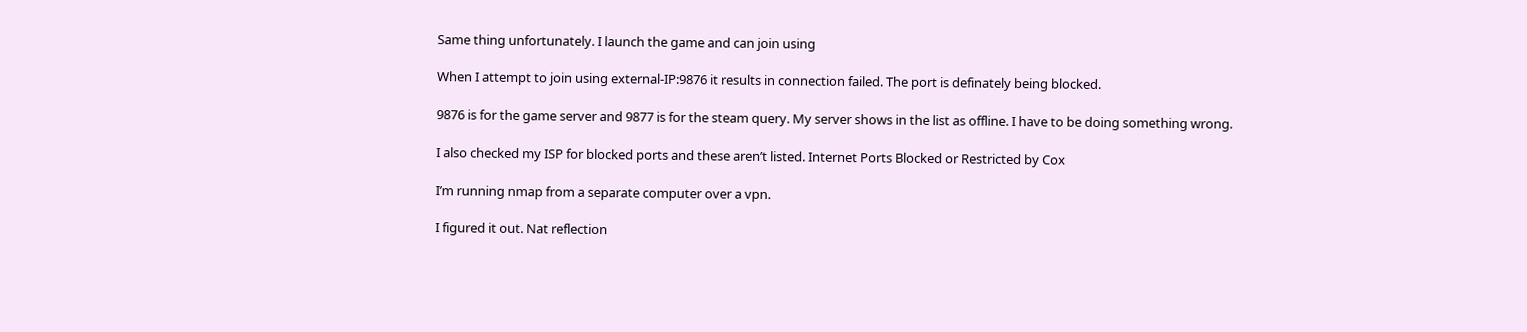Same thing unfortunately. I launch the game and can join using

When I attempt to join using external-IP:9876 it results in connection failed. The port is definately being blocked.

9876 is for the game server and 9877 is for the steam query. My server shows in the list as offline. I have to be doing something wrong.

I also checked my ISP for blocked ports and these aren’t listed. Internet Ports Blocked or Restricted by Cox

I’m running nmap from a separate computer over a vpn.

I figured it out. Nat reflection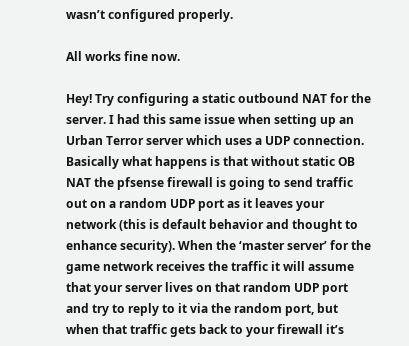wasn’t configured properly.

All works fine now.

Hey! Try configuring a static outbound NAT for the server. I had this same issue when setting up an Urban Terror server which uses a UDP connection. Basically what happens is that without static OB NAT the pfsense firewall is going to send traffic out on a random UDP port as it leaves your network (this is default behavior and thought to enhance security). When the ‘master server’ for the game network receives the traffic it will assume that your server lives on that random UDP port and try to reply to it via the random port, but when that traffic gets back to your firewall it’s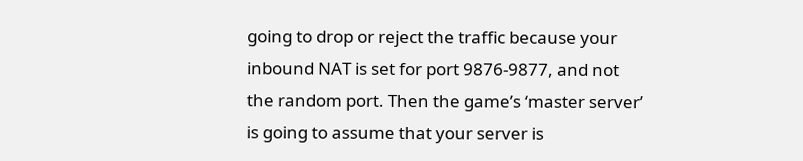going to drop or reject the traffic because your inbound NAT is set for port 9876-9877, and not the random port. Then the game’s ‘master server’ is going to assume that your server is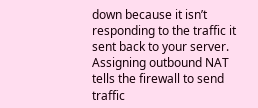down because it isn’t responding to the traffic it sent back to your server. Assigning outbound NAT tells the firewall to send traffic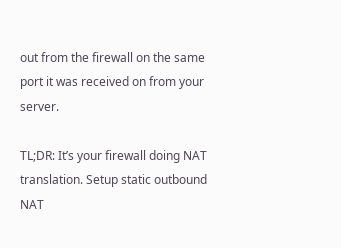out from the firewall on the same port it was received on from your server.

TL;DR: It’s your firewall doing NAT translation. Setup static outbound NAT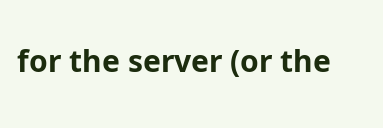for the server (or the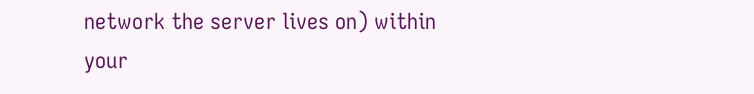network the server lives on) within your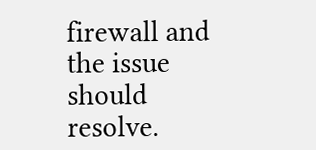firewall and the issue should resolve.